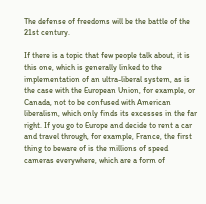The defense of freedoms will be the battle of the 21st century.

If there is a topic that few people talk about, it is this one, which is generally linked to the implementation of an ultra-liberal system, as is the case with the European Union, for example, or Canada, not to be confused with American liberalism, which only finds its excesses in the far right. If you go to Europe and decide to rent a car and travel through, for example, France, the first thing to beware of is the millions of speed cameras everywhere, which are a form of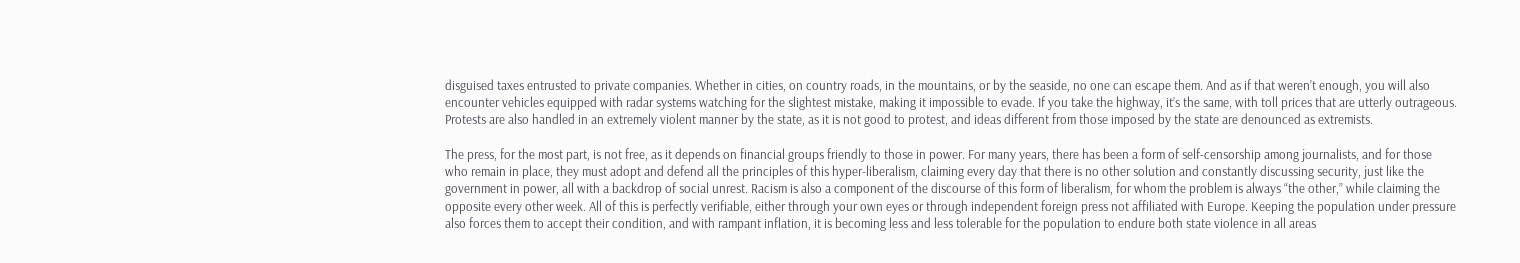disguised taxes entrusted to private companies. Whether in cities, on country roads, in the mountains, or by the seaside, no one can escape them. And as if that weren’t enough, you will also encounter vehicles equipped with radar systems watching for the slightest mistake, making it impossible to evade. If you take the highway, it’s the same, with toll prices that are utterly outrageous. Protests are also handled in an extremely violent manner by the state, as it is not good to protest, and ideas different from those imposed by the state are denounced as extremists.

The press, for the most part, is not free, as it depends on financial groups friendly to those in power. For many years, there has been a form of self-censorship among journalists, and for those who remain in place, they must adopt and defend all the principles of this hyper-liberalism, claiming every day that there is no other solution and constantly discussing security, just like the government in power, all with a backdrop of social unrest. Racism is also a component of the discourse of this form of liberalism, for whom the problem is always “the other,” while claiming the opposite every other week. All of this is perfectly verifiable, either through your own eyes or through independent foreign press not affiliated with Europe. Keeping the population under pressure also forces them to accept their condition, and with rampant inflation, it is becoming less and less tolerable for the population to endure both state violence in all areas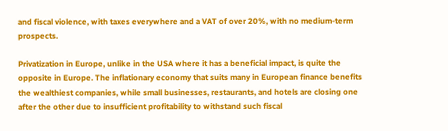and fiscal violence, with taxes everywhere and a VAT of over 20%, with no medium-term prospects.

Privatization in Europe, unlike in the USA where it has a beneficial impact, is quite the opposite in Europe. The inflationary economy that suits many in European finance benefits the wealthiest companies, while small businesses, restaurants, and hotels are closing one after the other due to insufficient profitability to withstand such fiscal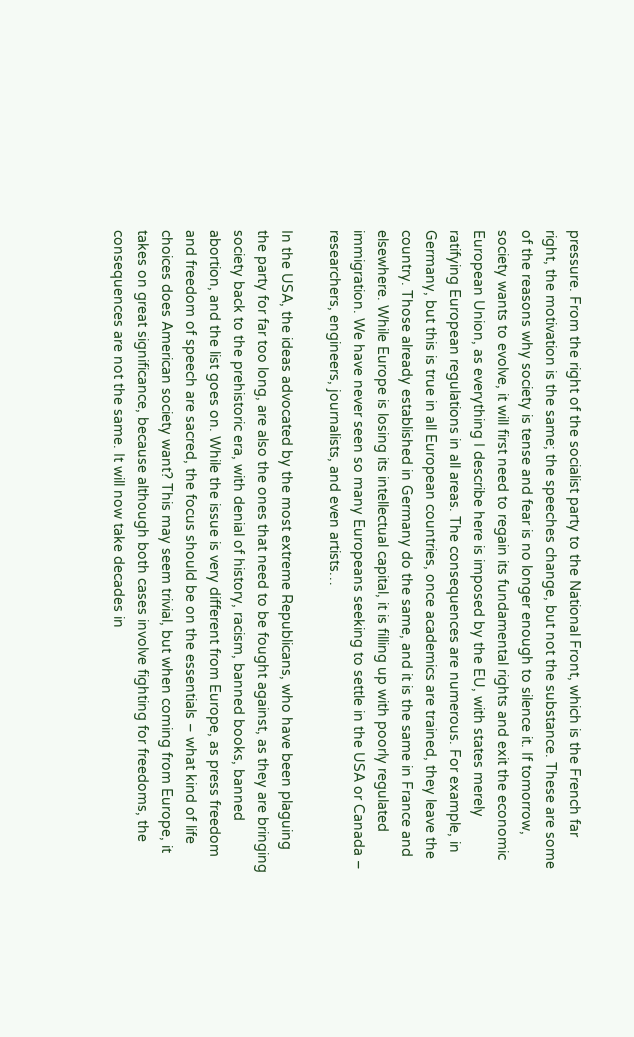pressure. From the right of the socialist party to the National Front, which is the French far right, the motivation is the same; the speeches change, but not the substance. These are some of the reasons why society is tense and fear is no longer enough to silence it. If tomorrow, society wants to evolve, it will first need to regain its fundamental rights and exit the economic European Union, as everything I describe here is imposed by the EU, with states merely ratifying European regulations in all areas. The consequences are numerous. For example, in Germany, but this is true in all European countries, once academics are trained, they leave the country. Those already established in Germany do the same, and it is the same in France and elsewhere. While Europe is losing its intellectual capital, it is filling up with poorly regulated immigration. We have never seen so many Europeans seeking to settle in the USA or Canada – researchers, engineers, journalists, and even artists…

In the USA, the ideas advocated by the most extreme Republicans, who have been plaguing the party for far too long, are also the ones that need to be fought against, as they are bringing society back to the prehistoric era, with denial of history, racism, banned books, banned abortion, and the list goes on. While the issue is very different from Europe, as press freedom and freedom of speech are sacred, the focus should be on the essentials – what kind of life choices does American society want? This may seem trivial, but when coming from Europe, it takes on great significance, because although both cases involve fighting for freedoms, the consequences are not the same. It will now take decades in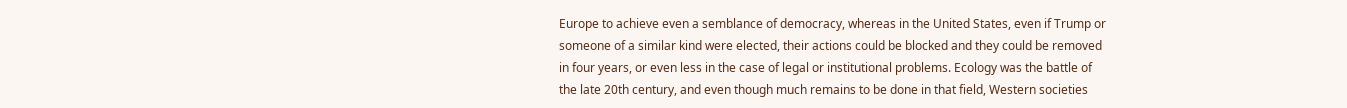Europe to achieve even a semblance of democracy, whereas in the United States, even if Trump or someone of a similar kind were elected, their actions could be blocked and they could be removed in four years, or even less in the case of legal or institutional problems. Ecology was the battle of the late 20th century, and even though much remains to be done in that field, Western societies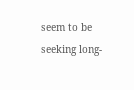seem to be seeking long-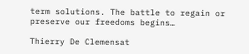term solutions. The battle to regain or preserve our freedoms begins…

Thierry De Clemensat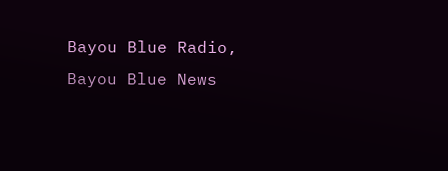Bayou Blue Radio, Bayou Blue News